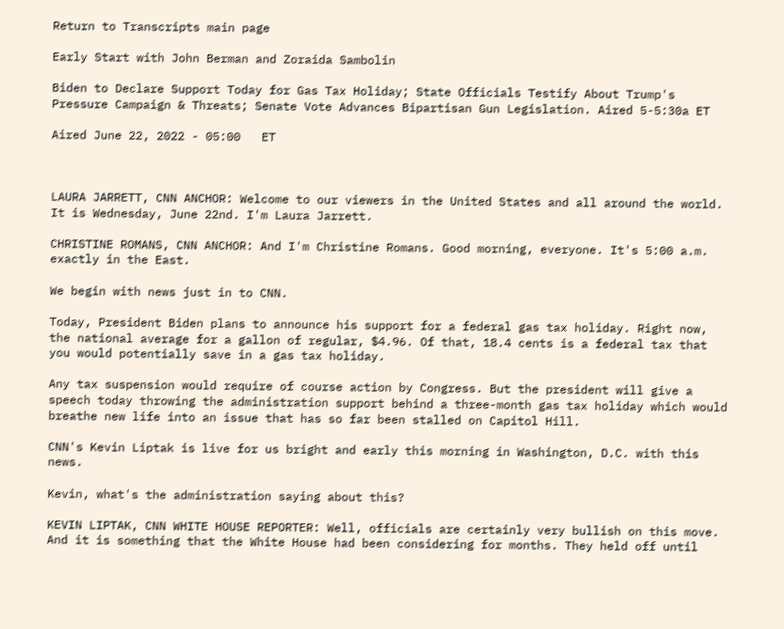Return to Transcripts main page

Early Start with John Berman and Zoraida Sambolin

Biden to Declare Support Today for Gas Tax Holiday; State Officials Testify About Trump's Pressure Campaign & Threats; Senate Vote Advances Bipartisan Gun Legislation. Aired 5-5:30a ET

Aired June 22, 2022 - 05:00   ET



LAURA JARRETT, CNN ANCHOR: Welcome to our viewers in the United States and all around the world. It is Wednesday, June 22nd. I'm Laura Jarrett.

CHRISTINE ROMANS, CNN ANCHOR: And I'm Christine Romans. Good morning, everyone. It's 5:00 a.m. exactly in the East.

We begin with news just in to CNN.

Today, President Biden plans to announce his support for a federal gas tax holiday. Right now, the national average for a gallon of regular, $4.96. Of that, 18.4 cents is a federal tax that you would potentially save in a gas tax holiday.

Any tax suspension would require of course action by Congress. But the president will give a speech today throwing the administration support behind a three-month gas tax holiday which would breathe new life into an issue that has so far been stalled on Capitol Hill.

CNN's Kevin Liptak is live for us bright and early this morning in Washington, D.C. with this news.

Kevin, what's the administration saying about this?

KEVIN LIPTAK, CNN WHITE HOUSE REPORTER: Well, officials are certainly very bullish on this move. And it is something that the White House had been considering for months. They held off until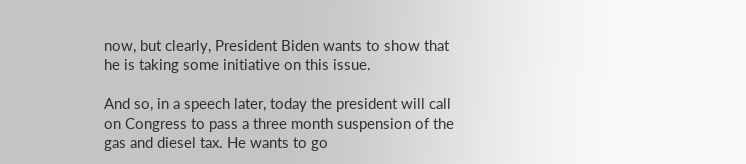now, but clearly, President Biden wants to show that he is taking some initiative on this issue.

And so, in a speech later, today the president will call on Congress to pass a three month suspension of the gas and diesel tax. He wants to go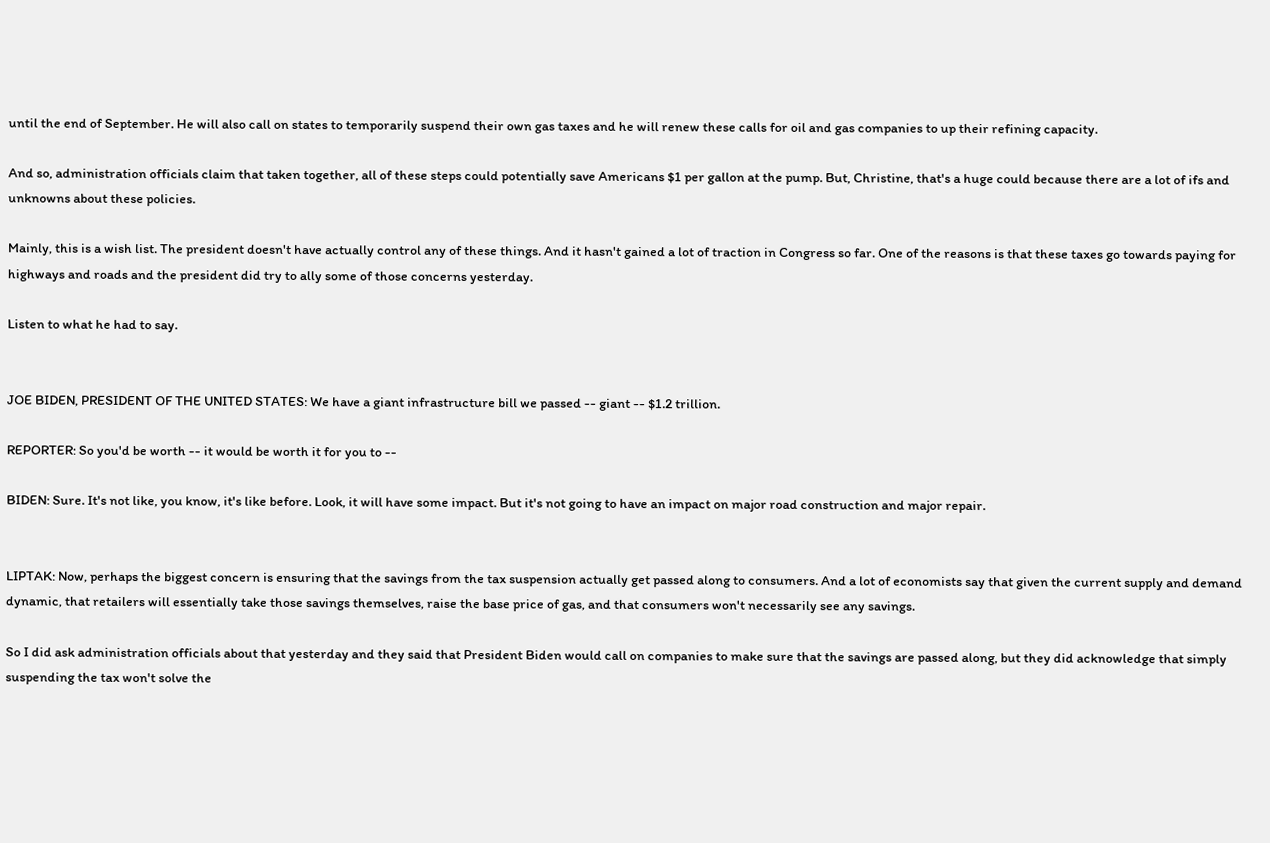until the end of September. He will also call on states to temporarily suspend their own gas taxes and he will renew these calls for oil and gas companies to up their refining capacity.

And so, administration officials claim that taken together, all of these steps could potentially save Americans $1 per gallon at the pump. But, Christine, that's a huge could because there are a lot of ifs and unknowns about these policies.

Mainly, this is a wish list. The president doesn't have actually control any of these things. And it hasn't gained a lot of traction in Congress so far. One of the reasons is that these taxes go towards paying for highways and roads and the president did try to ally some of those concerns yesterday.

Listen to what he had to say.


JOE BIDEN, PRESIDENT OF THE UNITED STATES: We have a giant infrastructure bill we passed -- giant -- $1.2 trillion.

REPORTER: So you'd be worth -- it would be worth it for you to --

BIDEN: Sure. It's not like, you know, it's like before. Look, it will have some impact. But it's not going to have an impact on major road construction and major repair.


LIPTAK: Now, perhaps the biggest concern is ensuring that the savings from the tax suspension actually get passed along to consumers. And a lot of economists say that given the current supply and demand dynamic, that retailers will essentially take those savings themselves, raise the base price of gas, and that consumers won't necessarily see any savings.

So I did ask administration officials about that yesterday and they said that President Biden would call on companies to make sure that the savings are passed along, but they did acknowledge that simply suspending the tax won't solve the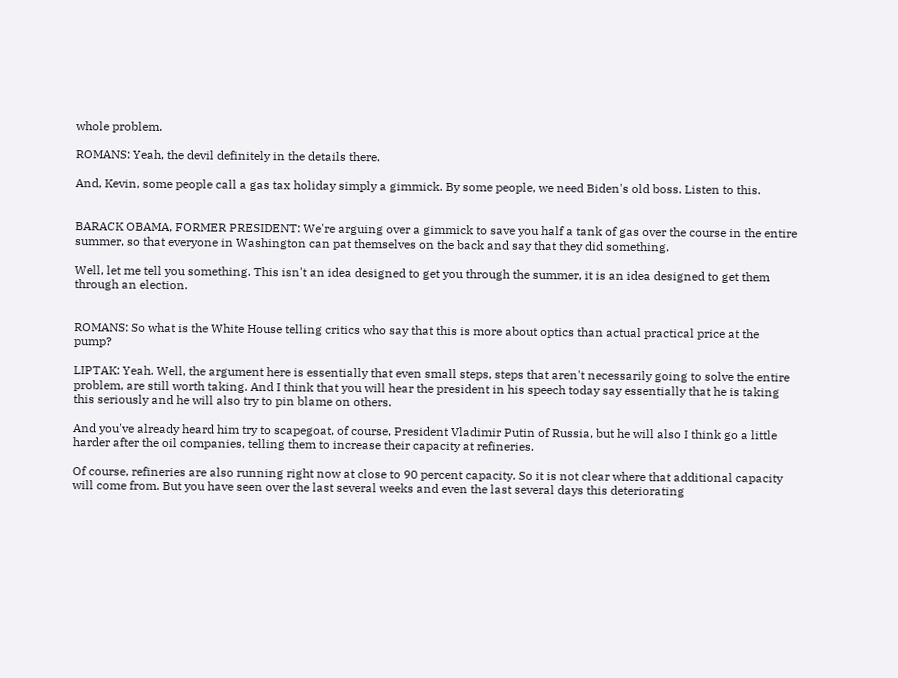whole problem.

ROMANS: Yeah, the devil definitely in the details there.

And, Kevin, some people call a gas tax holiday simply a gimmick. By some people, we need Biden's old boss. Listen to this.


BARACK OBAMA, FORMER PRESIDENT: We're arguing over a gimmick to save you half a tank of gas over the course in the entire summer, so that everyone in Washington can pat themselves on the back and say that they did something.

Well, let me tell you something. This isn't an idea designed to get you through the summer, it is an idea designed to get them through an election.


ROMANS: So what is the White House telling critics who say that this is more about optics than actual practical price at the pump?

LIPTAK: Yeah. Well, the argument here is essentially that even small steps, steps that aren't necessarily going to solve the entire problem, are still worth taking. And I think that you will hear the president in his speech today say essentially that he is taking this seriously and he will also try to pin blame on others.

And you've already heard him try to scapegoat, of course, President Vladimir Putin of Russia, but he will also I think go a little harder after the oil companies, telling them to increase their capacity at refineries.

Of course, refineries are also running right now at close to 90 percent capacity. So it is not clear where that additional capacity will come from. But you have seen over the last several weeks and even the last several days this deteriorating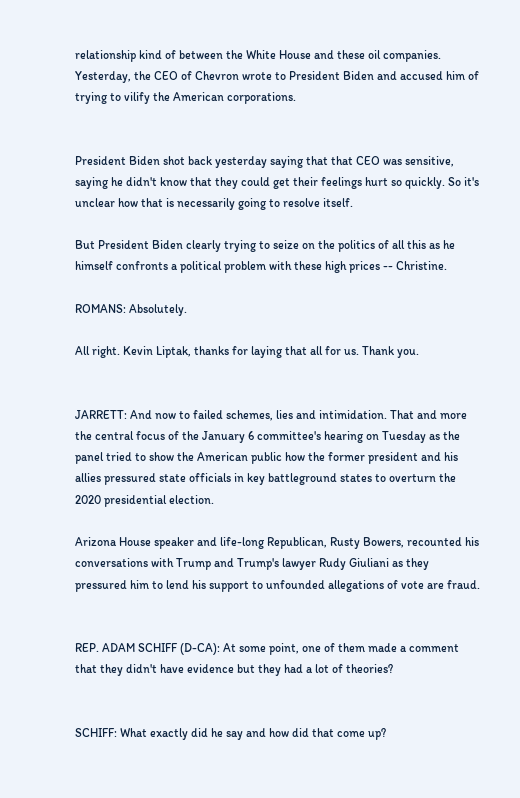relationship kind of between the White House and these oil companies. Yesterday, the CEO of Chevron wrote to President Biden and accused him of trying to vilify the American corporations.


President Biden shot back yesterday saying that that CEO was sensitive, saying he didn't know that they could get their feelings hurt so quickly. So it's unclear how that is necessarily going to resolve itself.

But President Biden clearly trying to seize on the politics of all this as he himself confronts a political problem with these high prices -- Christine.

ROMANS: Absolutely.

All right. Kevin Liptak, thanks for laying that all for us. Thank you.


JARRETT: And now to failed schemes, lies and intimidation. That and more the central focus of the January 6 committee's hearing on Tuesday as the panel tried to show the American public how the former president and his allies pressured state officials in key battleground states to overturn the 2020 presidential election.

Arizona House speaker and life-long Republican, Rusty Bowers, recounted his conversations with Trump and Trump's lawyer Rudy Giuliani as they pressured him to lend his support to unfounded allegations of vote are fraud.


REP. ADAM SCHIFF (D-CA): At some point, one of them made a comment that they didn't have evidence but they had a lot of theories?


SCHIFF: What exactly did he say and how did that come up?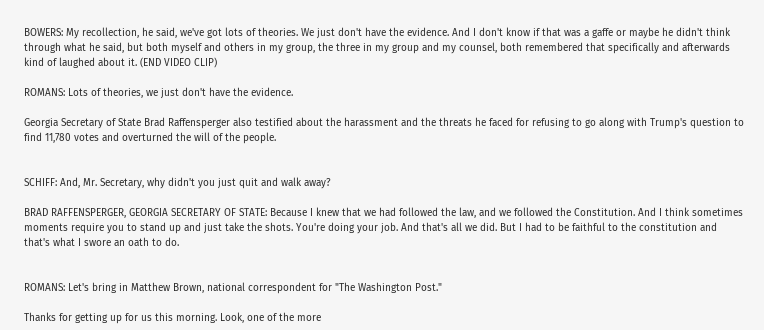BOWERS: My recollection, he said, we've got lots of theories. We just don't have the evidence. And I don't know if that was a gaffe or maybe he didn't think through what he said, but both myself and others in my group, the three in my group and my counsel, both remembered that specifically and afterwards kind of laughed about it. (END VIDEO CLIP)

ROMANS: Lots of theories, we just don't have the evidence.

Georgia Secretary of State Brad Raffensperger also testified about the harassment and the threats he faced for refusing to go along with Trump's question to find 11,780 votes and overturned the will of the people.


SCHIFF: And, Mr. Secretary, why didn't you just quit and walk away?

BRAD RAFFENSPERGER, GEORGIA SECRETARY OF STATE: Because I knew that we had followed the law, and we followed the Constitution. And I think sometimes moments require you to stand up and just take the shots. You're doing your job. And that's all we did. But I had to be faithful to the constitution and that's what I swore an oath to do.


ROMANS: Let's bring in Matthew Brown, national correspondent for "The Washington Post."

Thanks for getting up for us this morning. Look, one of the more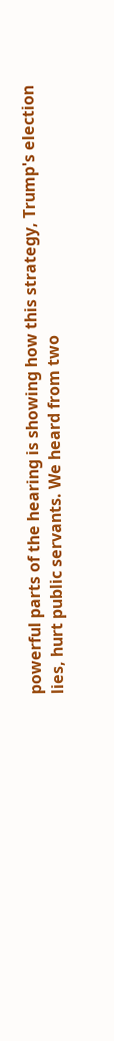powerful parts of the hearing is showing how this strategy, Trump's election lies, hurt public servants. We heard from two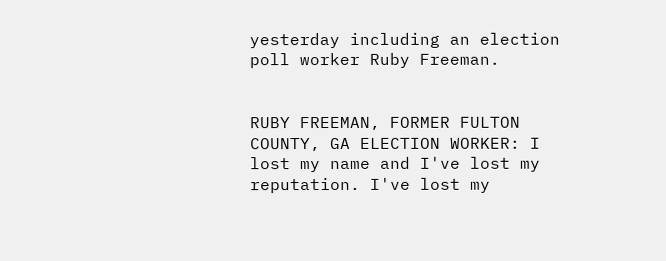yesterday including an election poll worker Ruby Freeman.


RUBY FREEMAN, FORMER FULTON COUNTY, GA ELECTION WORKER: I lost my name and I've lost my reputation. I've lost my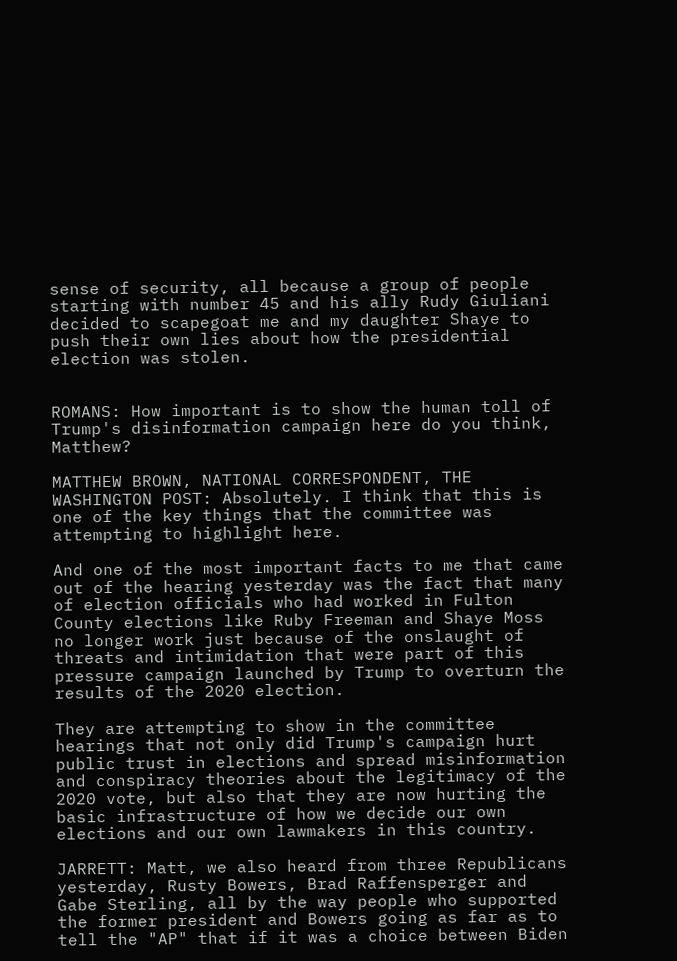sense of security, all because a group of people starting with number 45 and his ally Rudy Giuliani decided to scapegoat me and my daughter Shaye to push their own lies about how the presidential election was stolen.


ROMANS: How important is to show the human toll of Trump's disinformation campaign here do you think, Matthew?

MATTHEW BROWN, NATIONAL CORRESPONDENT, THE WASHINGTON POST: Absolutely. I think that this is one of the key things that the committee was attempting to highlight here.

And one of the most important facts to me that came out of the hearing yesterday was the fact that many of election officials who had worked in Fulton County elections like Ruby Freeman and Shaye Moss no longer work just because of the onslaught of threats and intimidation that were part of this pressure campaign launched by Trump to overturn the results of the 2020 election.

They are attempting to show in the committee hearings that not only did Trump's campaign hurt public trust in elections and spread misinformation and conspiracy theories about the legitimacy of the 2020 vote, but also that they are now hurting the basic infrastructure of how we decide our own elections and our own lawmakers in this country.

JARRETT: Matt, we also heard from three Republicans yesterday, Rusty Bowers, Brad Raffensperger and Gabe Sterling, all by the way people who supported the former president and Bowers going as far as to tell the "AP" that if it was a choice between Biden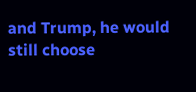and Trump, he would still choose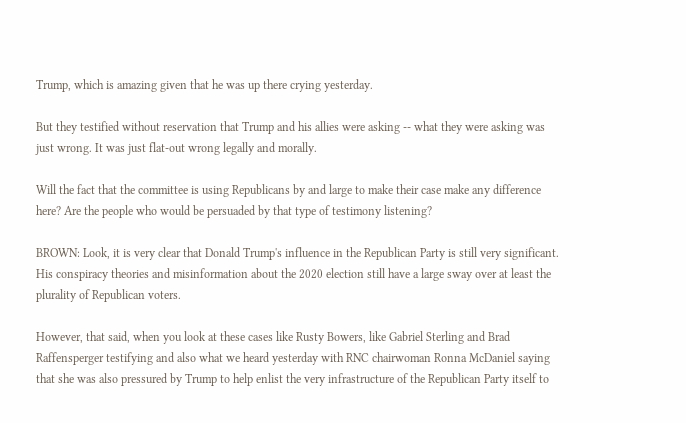Trump, which is amazing given that he was up there crying yesterday.

But they testified without reservation that Trump and his allies were asking -- what they were asking was just wrong. It was just flat-out wrong legally and morally.

Will the fact that the committee is using Republicans by and large to make their case make any difference here? Are the people who would be persuaded by that type of testimony listening?

BROWN: Look, it is very clear that Donald Trump's influence in the Republican Party is still very significant. His conspiracy theories and misinformation about the 2020 election still have a large sway over at least the plurality of Republican voters.

However, that said, when you look at these cases like Rusty Bowers, like Gabriel Sterling and Brad Raffensperger testifying and also what we heard yesterday with RNC chairwoman Ronna McDaniel saying that she was also pressured by Trump to help enlist the very infrastructure of the Republican Party itself to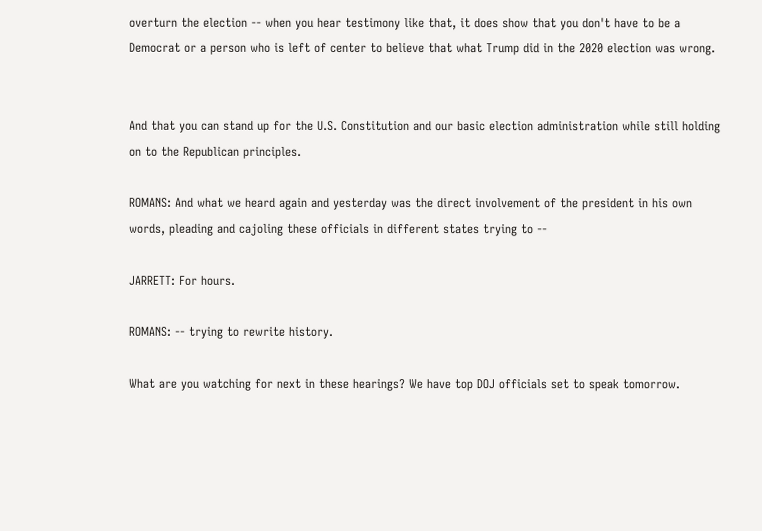overturn the election -- when you hear testimony like that, it does show that you don't have to be a Democrat or a person who is left of center to believe that what Trump did in the 2020 election was wrong.


And that you can stand up for the U.S. Constitution and our basic election administration while still holding on to the Republican principles.

ROMANS: And what we heard again and yesterday was the direct involvement of the president in his own words, pleading and cajoling these officials in different states trying to --

JARRETT: For hours.

ROMANS: -- trying to rewrite history.

What are you watching for next in these hearings? We have top DOJ officials set to speak tomorrow.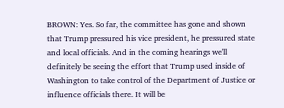BROWN: Yes. So far, the committee has gone and shown that Trump pressured his vice president, he pressured state and local officials. And in the coming hearings we'll definitely be seeing the effort that Trump used inside of Washington to take control of the Department of Justice or influence officials there. It will be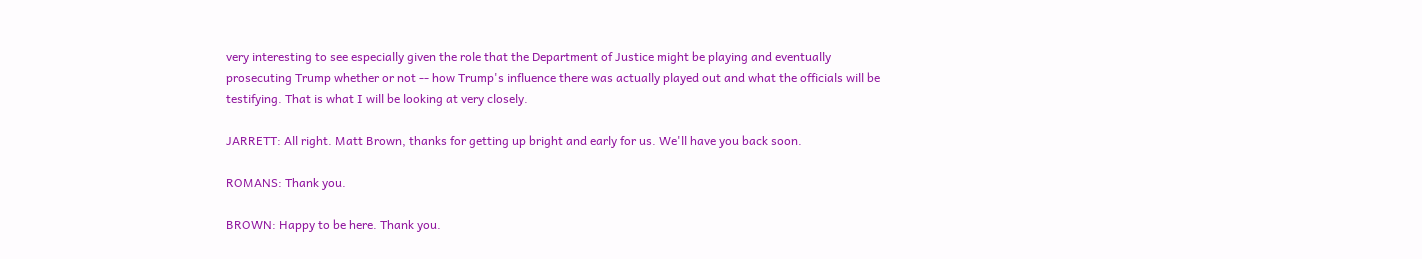very interesting to see especially given the role that the Department of Justice might be playing and eventually prosecuting Trump whether or not -- how Trump's influence there was actually played out and what the officials will be testifying. That is what I will be looking at very closely.

JARRETT: All right. Matt Brown, thanks for getting up bright and early for us. We'll have you back soon.

ROMANS: Thank you.

BROWN: Happy to be here. Thank you.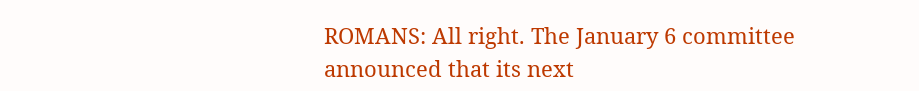ROMANS: All right. The January 6 committee announced that its next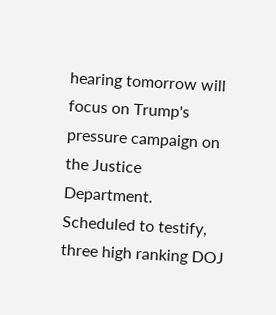hearing tomorrow will focus on Trump's pressure campaign on the Justice Department. Scheduled to testify, three high ranking DOJ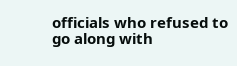officials who refused to go along with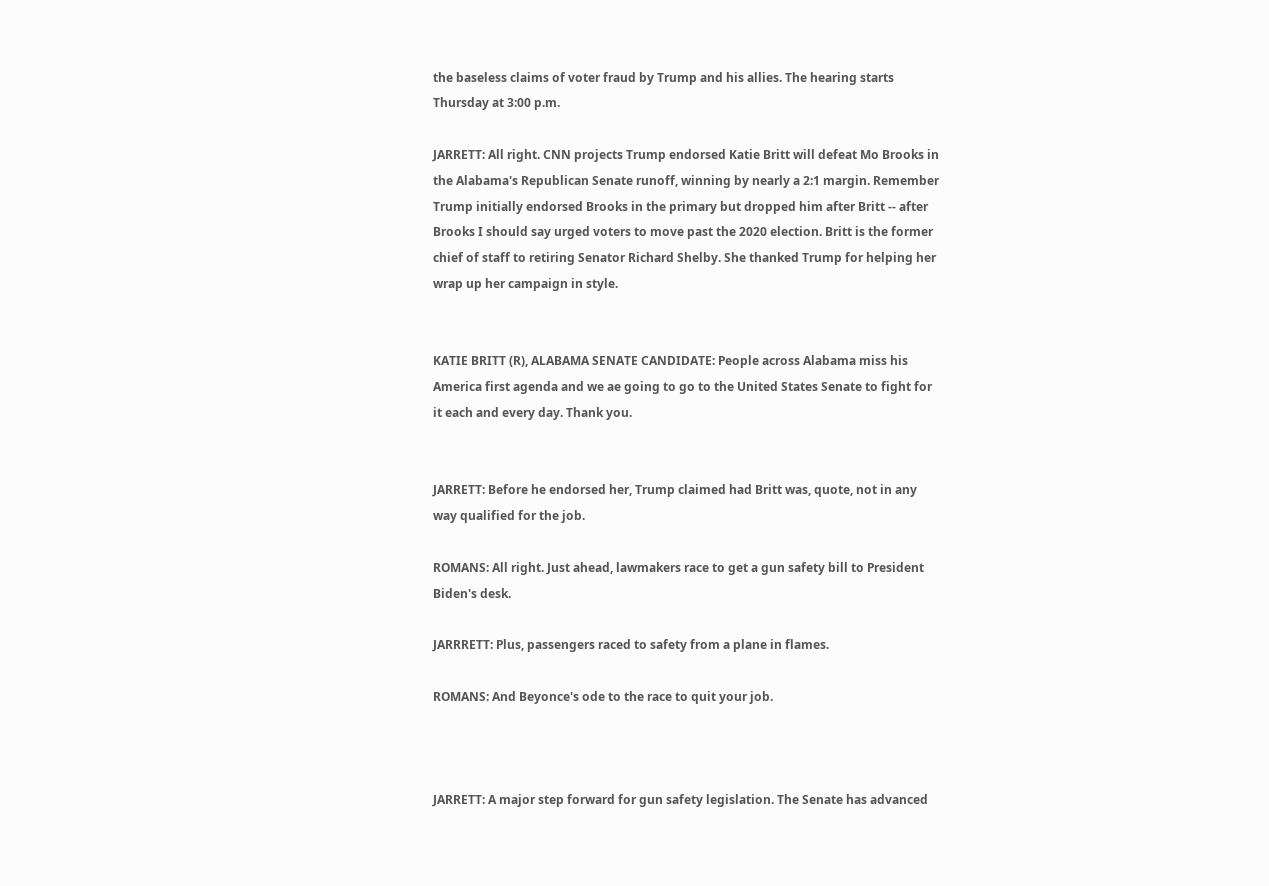the baseless claims of voter fraud by Trump and his allies. The hearing starts Thursday at 3:00 p.m.

JARRETT: All right. CNN projects Trump endorsed Katie Britt will defeat Mo Brooks in the Alabama's Republican Senate runoff, winning by nearly a 2:1 margin. Remember Trump initially endorsed Brooks in the primary but dropped him after Britt -- after Brooks I should say urged voters to move past the 2020 election. Britt is the former chief of staff to retiring Senator Richard Shelby. She thanked Trump for helping her wrap up her campaign in style.


KATIE BRITT (R), ALABAMA SENATE CANDIDATE: People across Alabama miss his America first agenda and we ae going to go to the United States Senate to fight for it each and every day. Thank you.


JARRETT: Before he endorsed her, Trump claimed had Britt was, quote, not in any way qualified for the job.

ROMANS: All right. Just ahead, lawmakers race to get a gun safety bill to President Biden's desk.

JARRRETT: Plus, passengers raced to safety from a plane in flames.

ROMANS: And Beyonce's ode to the race to quit your job.



JARRETT: A major step forward for gun safety legislation. The Senate has advanced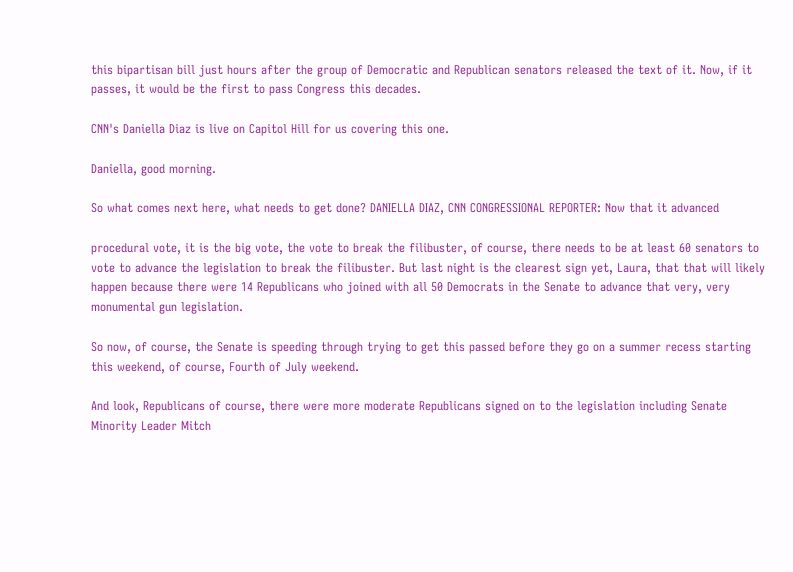this bipartisan bill just hours after the group of Democratic and Republican senators released the text of it. Now, if it passes, it would be the first to pass Congress this decades.

CNN's Daniella Diaz is live on Capitol Hill for us covering this one.

Daniella, good morning.

So what comes next here, what needs to get done? DANIELLA DIAZ, CNN CONGRESSIONAL REPORTER: Now that it advanced

procedural vote, it is the big vote, the vote to break the filibuster, of course, there needs to be at least 60 senators to vote to advance the legislation to break the filibuster. But last night is the clearest sign yet, Laura, that that will likely happen because there were 14 Republicans who joined with all 50 Democrats in the Senate to advance that very, very monumental gun legislation.

So now, of course, the Senate is speeding through trying to get this passed before they go on a summer recess starting this weekend, of course, Fourth of July weekend.

And look, Republicans of course, there were more moderate Republicans signed on to the legislation including Senate Minority Leader Mitch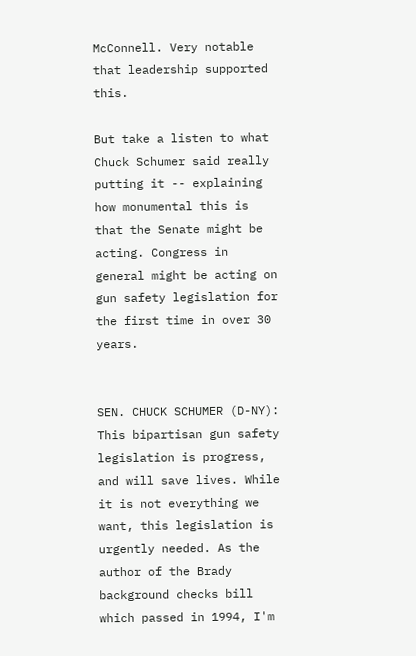McConnell. Very notable that leadership supported this.

But take a listen to what Chuck Schumer said really putting it -- explaining how monumental this is that the Senate might be acting. Congress in general might be acting on gun safety legislation for the first time in over 30 years.


SEN. CHUCK SCHUMER (D-NY): This bipartisan gun safety legislation is progress, and will save lives. While it is not everything we want, this legislation is urgently needed. As the author of the Brady background checks bill which passed in 1994, I'm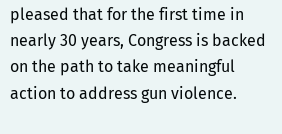pleased that for the first time in nearly 30 years, Congress is backed on the path to take meaningful action to address gun violence.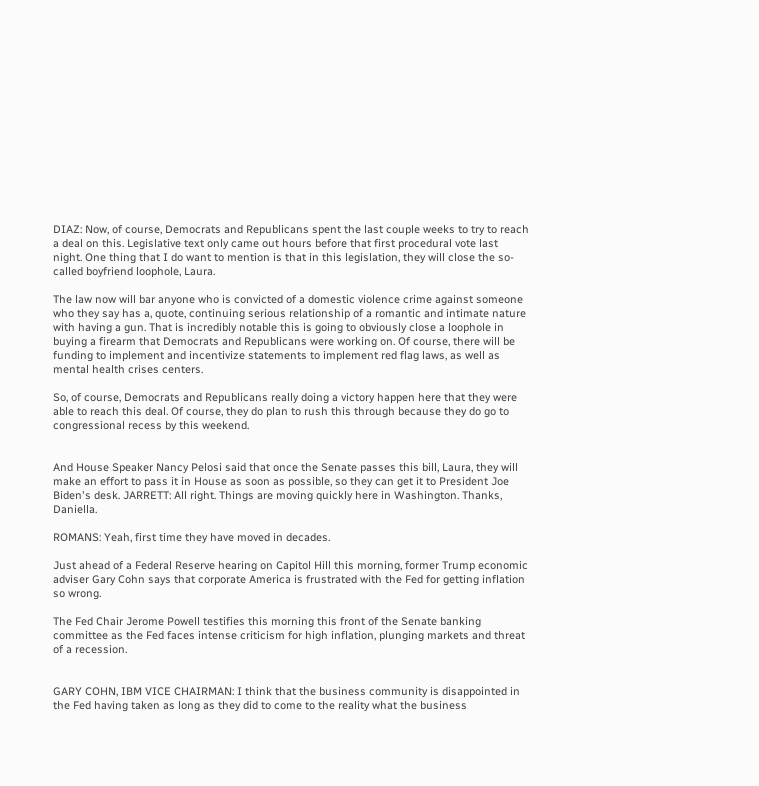DIAZ: Now, of course, Democrats and Republicans spent the last couple weeks to try to reach a deal on this. Legislative text only came out hours before that first procedural vote last night. One thing that I do want to mention is that in this legislation, they will close the so-called boyfriend loophole, Laura.

The law now will bar anyone who is convicted of a domestic violence crime against someone who they say has a, quote, continuing serious relationship of a romantic and intimate nature with having a gun. That is incredibly notable this is going to obviously close a loophole in buying a firearm that Democrats and Republicans were working on. Of course, there will be funding to implement and incentivize statements to implement red flag laws, as well as mental health crises centers.

So, of course, Democrats and Republicans really doing a victory happen here that they were able to reach this deal. Of course, they do plan to rush this through because they do go to congressional recess by this weekend.


And House Speaker Nancy Pelosi said that once the Senate passes this bill, Laura, they will make an effort to pass it in House as soon as possible, so they can get it to President Joe Biden's desk. JARRETT: All right. Things are moving quickly here in Washington. Thanks, Daniella.

ROMANS: Yeah, first time they have moved in decades.

Just ahead of a Federal Reserve hearing on Capitol Hill this morning, former Trump economic adviser Gary Cohn says that corporate America is frustrated with the Fed for getting inflation so wrong.

The Fed Chair Jerome Powell testifies this morning this front of the Senate banking committee as the Fed faces intense criticism for high inflation, plunging markets and threat of a recession.


GARY COHN, IBM VICE CHAIRMAN: I think that the business community is disappointed in the Fed having taken as long as they did to come to the reality what the business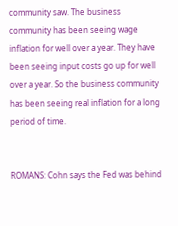community saw. The business community has been seeing wage inflation for well over a year. They have been seeing input costs go up for well over a year. So the business community has been seeing real inflation for a long period of time.


ROMANS: Cohn says the Fed was behind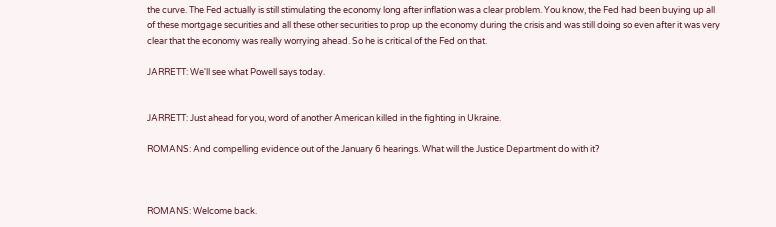the curve. The Fed actually is still stimulating the economy long after inflation was a clear problem. You know, the Fed had been buying up all of these mortgage securities and all these other securities to prop up the economy during the crisis and was still doing so even after it was very clear that the economy was really worrying ahead. So he is critical of the Fed on that.

JARRETT: We'll see what Powell says today.


JARRETT: Just ahead for you, word of another American killed in the fighting in Ukraine.

ROMANS: And compelling evidence out of the January 6 hearings. What will the Justice Department do with it?



ROMANS: Welcome back.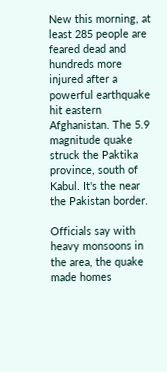New this morning, at least 285 people are feared dead and hundreds more injured after a powerful earthquake hit eastern Afghanistan. The 5.9 magnitude quake struck the Paktika province, south of Kabul. It's the near the Pakistan border.

Officials say with heavy monsoons in the area, the quake made homes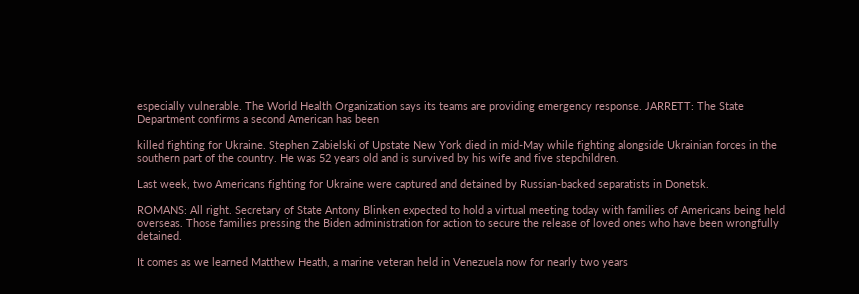especially vulnerable. The World Health Organization says its teams are providing emergency response. JARRETT: The State Department confirms a second American has been

killed fighting for Ukraine. Stephen Zabielski of Upstate New York died in mid-May while fighting alongside Ukrainian forces in the southern part of the country. He was 52 years old and is survived by his wife and five stepchildren.

Last week, two Americans fighting for Ukraine were captured and detained by Russian-backed separatists in Donetsk.

ROMANS: All right. Secretary of State Antony Blinken expected to hold a virtual meeting today with families of Americans being held overseas. Those families pressing the Biden administration for action to secure the release of loved ones who have been wrongfully detained.

It comes as we learned Matthew Heath, a marine veteran held in Venezuela now for nearly two years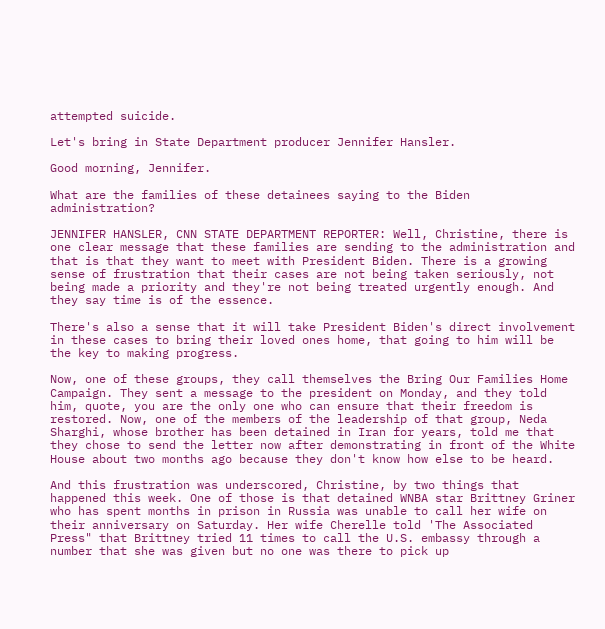attempted suicide.

Let's bring in State Department producer Jennifer Hansler.

Good morning, Jennifer.

What are the families of these detainees saying to the Biden administration?

JENNIFER HANSLER, CNN STATE DEPARTMENT REPORTER: Well, Christine, there is one clear message that these families are sending to the administration and that is that they want to meet with President Biden. There is a growing sense of frustration that their cases are not being taken seriously, not being made a priority and they're not being treated urgently enough. And they say time is of the essence.

There's also a sense that it will take President Biden's direct involvement in these cases to bring their loved ones home, that going to him will be the key to making progress.

Now, one of these groups, they call themselves the Bring Our Families Home Campaign. They sent a message to the president on Monday, and they told him, quote, you are the only one who can ensure that their freedom is restored. Now, one of the members of the leadership of that group, Neda Sharghi, whose brother has been detained in Iran for years, told me that they chose to send the letter now after demonstrating in front of the White House about two months ago because they don't know how else to be heard.

And this frustration was underscored, Christine, by two things that happened this week. One of those is that detained WNBA star Brittney Griner who has spent months in prison in Russia was unable to call her wife on their anniversary on Saturday. Her wife Cherelle told 'The Associated Press" that Brittney tried 11 times to call the U.S. embassy through a number that she was given but no one was there to pick up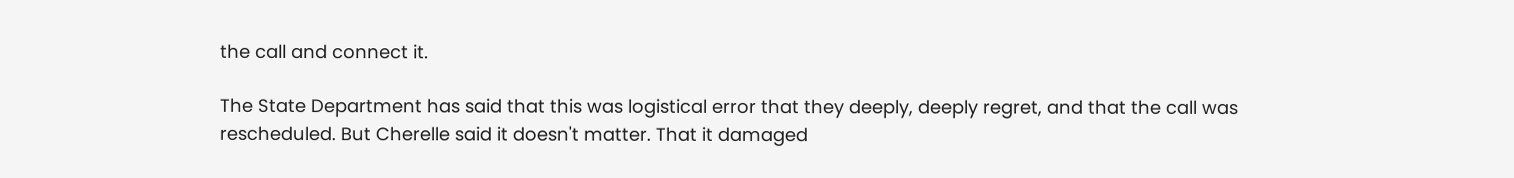the call and connect it.

The State Department has said that this was logistical error that they deeply, deeply regret, and that the call was rescheduled. But Cherelle said it doesn't matter. That it damaged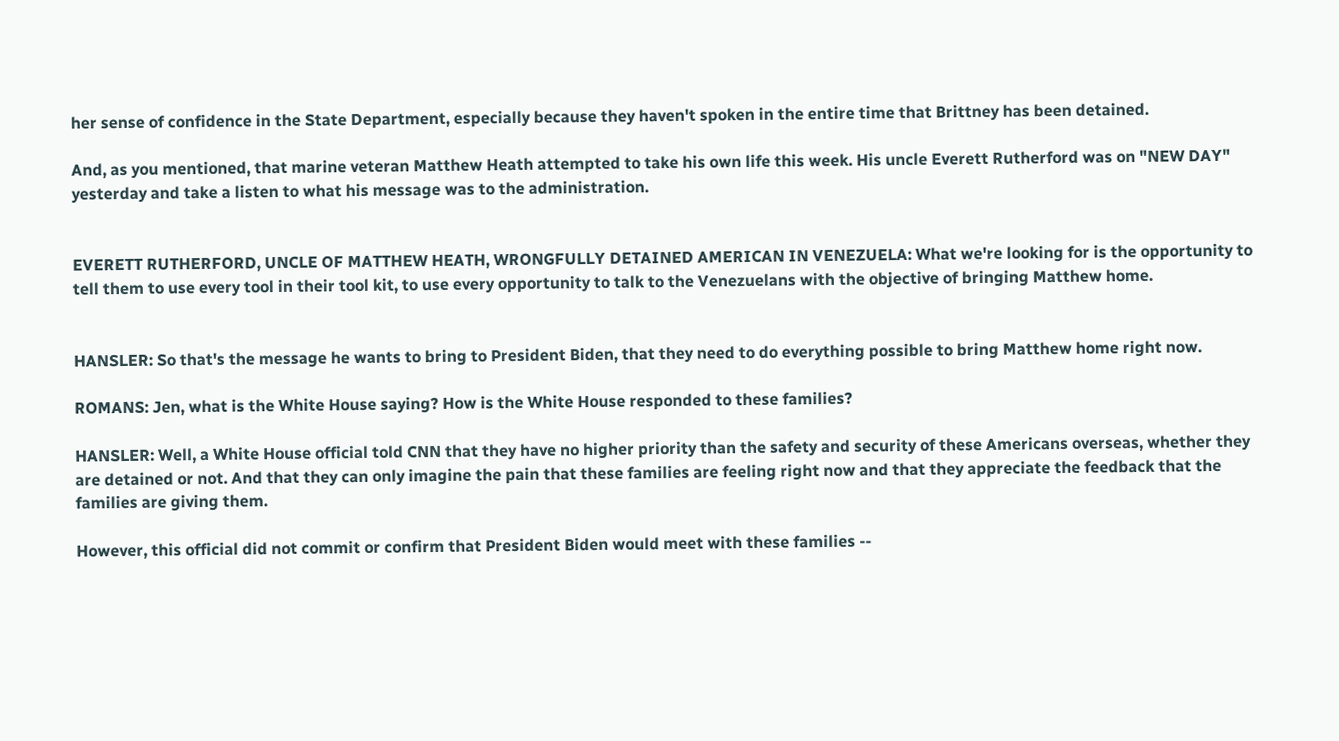her sense of confidence in the State Department, especially because they haven't spoken in the entire time that Brittney has been detained.

And, as you mentioned, that marine veteran Matthew Heath attempted to take his own life this week. His uncle Everett Rutherford was on "NEW DAY" yesterday and take a listen to what his message was to the administration.


EVERETT RUTHERFORD, UNCLE OF MATTHEW HEATH, WRONGFULLY DETAINED AMERICAN IN VENEZUELA: What we're looking for is the opportunity to tell them to use every tool in their tool kit, to use every opportunity to talk to the Venezuelans with the objective of bringing Matthew home.


HANSLER: So that's the message he wants to bring to President Biden, that they need to do everything possible to bring Matthew home right now.

ROMANS: Jen, what is the White House saying? How is the White House responded to these families?

HANSLER: Well, a White House official told CNN that they have no higher priority than the safety and security of these Americans overseas, whether they are detained or not. And that they can only imagine the pain that these families are feeling right now and that they appreciate the feedback that the families are giving them.

However, this official did not commit or confirm that President Biden would meet with these families --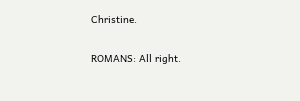Christine.

ROMANS: All right.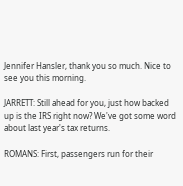Jennifer Hansler, thank you so much. Nice to see you this morning.

JARRETT: Still ahead for you, just how backed up is the IRS right now? We've got some word about last year's tax returns.

ROMANS: First, passengers run for their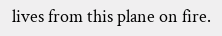lives from this plane on fire.